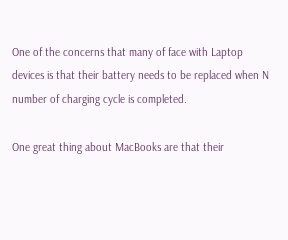One of the concerns that many of face with Laptop devices is that their battery needs to be replaced when N number of charging cycle is completed.

One great thing about MacBooks are that their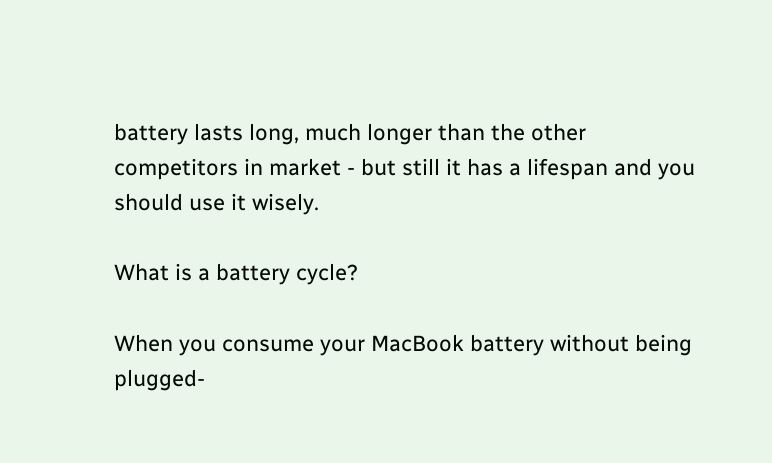battery lasts long, much longer than the other competitors in market - but still it has a lifespan and you should use it wisely.

What is a battery cycle?

When you consume your MacBook battery without being plugged-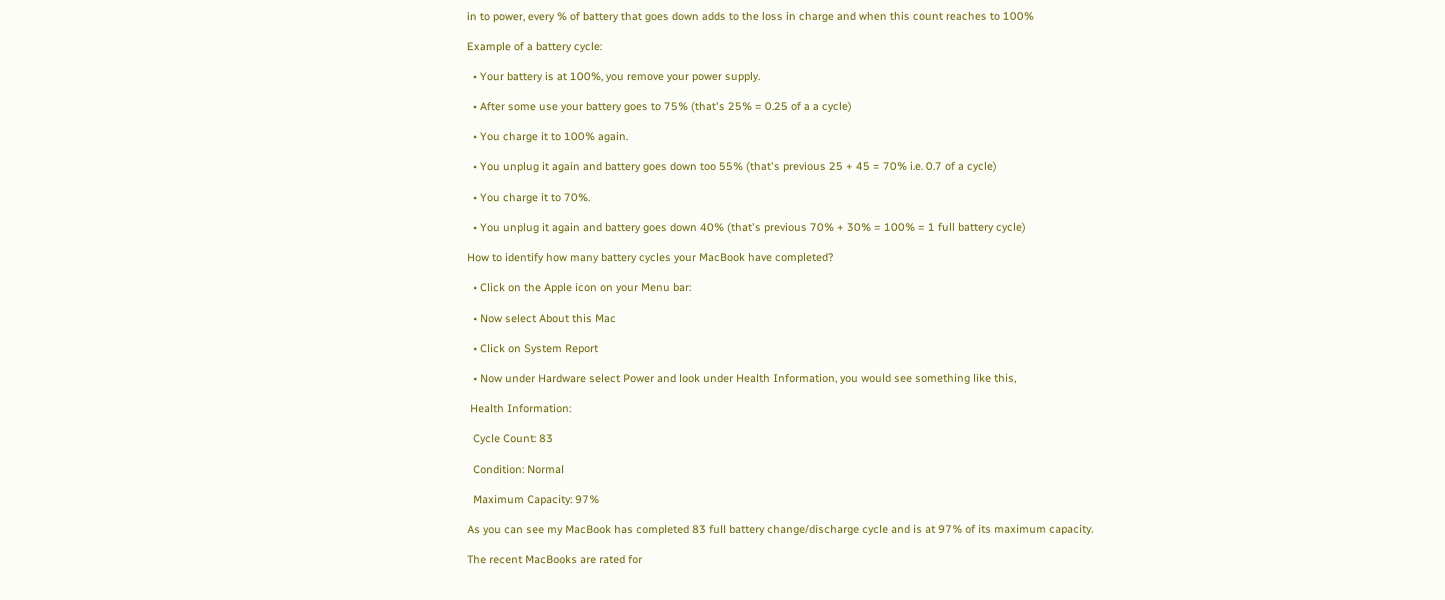in to power, every % of battery that goes down adds to the loss in charge and when this count reaches to 100%

Example of a battery cycle:

  • Your battery is at 100%, you remove your power supply.

  • After some use your battery goes to 75% (that's 25% = 0.25 of a a cycle)

  • You charge it to 100% again.

  • You unplug it again and battery goes down too 55% (that's previous 25 + 45 = 70% i.e. 0.7 of a cycle)

  • You charge it to 70%.

  • You unplug it again and battery goes down 40% (that's previous 70% + 30% = 100% = 1 full battery cycle)

How to identify how many battery cycles your MacBook have completed?

  • Click on the Apple icon on your Menu bar:

  • Now select About this Mac

  • Click on System Report

  • Now under Hardware select Power and look under Health Information, you would see something like this,

 Health Information:

  Cycle Count: 83

  Condition: Normal

  Maximum Capacity: 97%

As you can see my MacBook has completed 83 full battery change/discharge cycle and is at 97% of its maximum capacity.

The recent MacBooks are rated for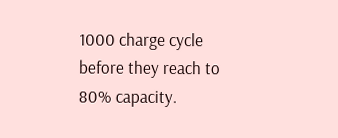1000 charge cycle before they reach to 80% capacity.